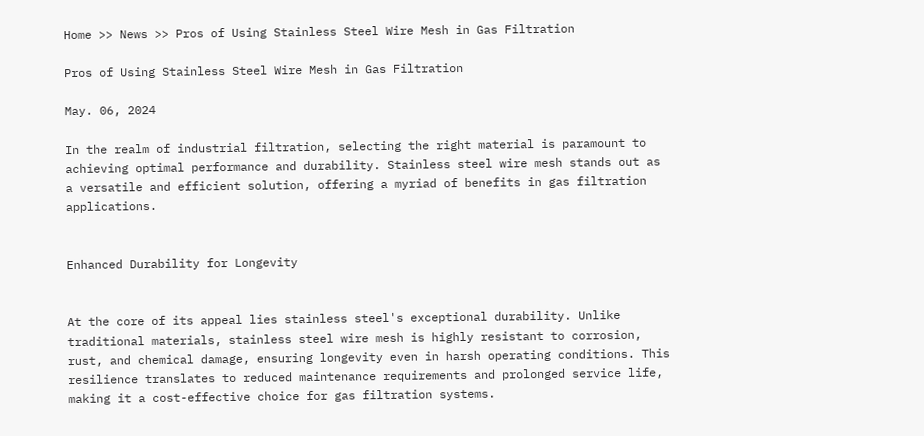Home >> News >> Pros of Using Stainless Steel Wire Mesh in Gas Filtration

Pros of Using Stainless Steel Wire Mesh in Gas Filtration

May. 06, 2024

In the realm of industrial filtration, selecting the right material is paramount to achieving optimal performance and durability. Stainless steel wire mesh stands out as a versatile and efficient solution, offering a myriad of benefits in gas filtration applications.


Enhanced Durability for Longevity


At the core of its appeal lies stainless steel's exceptional durability. Unlike traditional materials, stainless steel wire mesh is highly resistant to corrosion, rust, and chemical damage, ensuring longevity even in harsh operating conditions. This resilience translates to reduced maintenance requirements and prolonged service life, making it a cost-effective choice for gas filtration systems.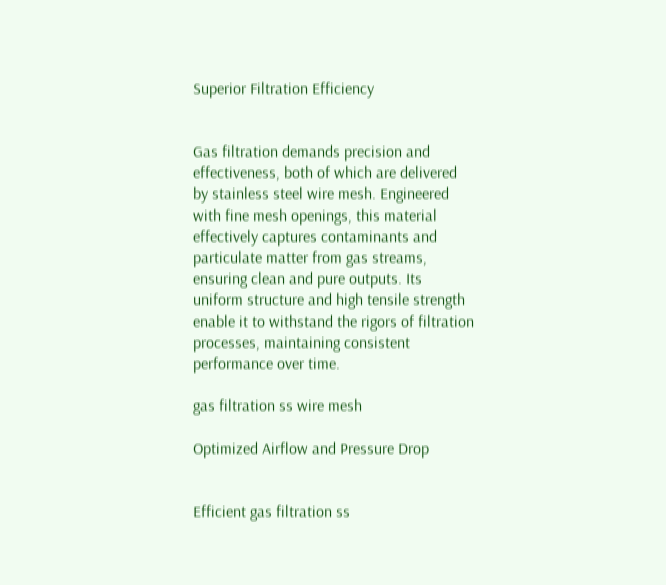Superior Filtration Efficiency


Gas filtration demands precision and effectiveness, both of which are delivered by stainless steel wire mesh. Engineered with fine mesh openings, this material effectively captures contaminants and particulate matter from gas streams, ensuring clean and pure outputs. Its uniform structure and high tensile strength enable it to withstand the rigors of filtration processes, maintaining consistent performance over time.

gas filtration ss wire mesh

Optimized Airflow and Pressure Drop


Efficient gas filtration ss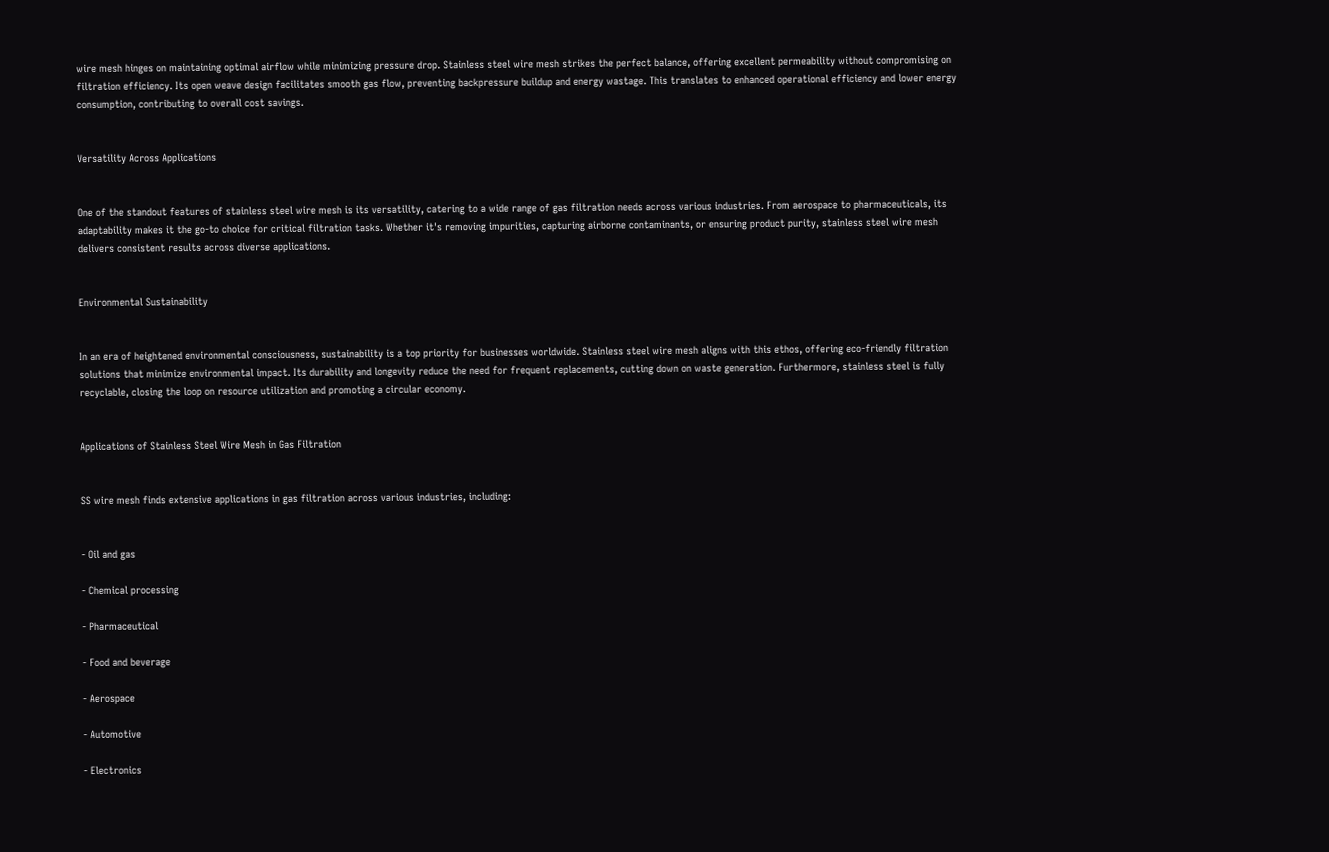wire mesh hinges on maintaining optimal airflow while minimizing pressure drop. Stainless steel wire mesh strikes the perfect balance, offering excellent permeability without compromising on filtration efficiency. Its open weave design facilitates smooth gas flow, preventing backpressure buildup and energy wastage. This translates to enhanced operational efficiency and lower energy consumption, contributing to overall cost savings.


Versatility Across Applications


One of the standout features of stainless steel wire mesh is its versatility, catering to a wide range of gas filtration needs across various industries. From aerospace to pharmaceuticals, its adaptability makes it the go-to choice for critical filtration tasks. Whether it's removing impurities, capturing airborne contaminants, or ensuring product purity, stainless steel wire mesh delivers consistent results across diverse applications.


Environmental Sustainability


In an era of heightened environmental consciousness, sustainability is a top priority for businesses worldwide. Stainless steel wire mesh aligns with this ethos, offering eco-friendly filtration solutions that minimize environmental impact. Its durability and longevity reduce the need for frequent replacements, cutting down on waste generation. Furthermore, stainless steel is fully recyclable, closing the loop on resource utilization and promoting a circular economy.


Applications of Stainless Steel Wire Mesh in Gas Filtration


SS wire mesh finds extensive applications in gas filtration across various industries, including:


- Oil and gas

- Chemical processing

- Pharmaceutical

- Food and beverage

- Aerospace

- Automotive

- Electronics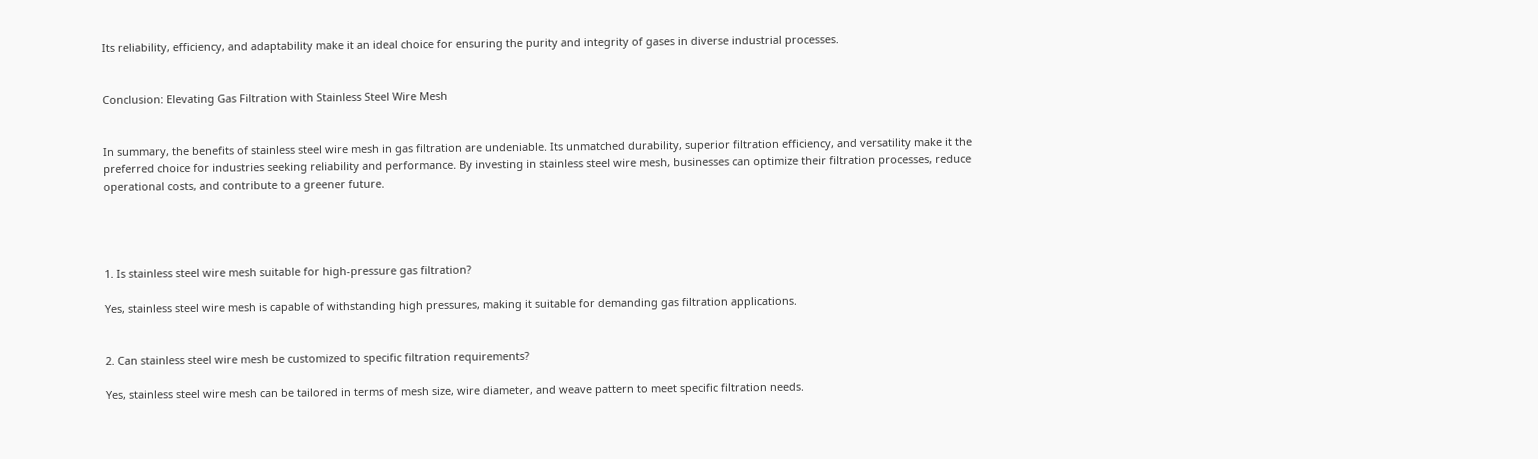Its reliability, efficiency, and adaptability make it an ideal choice for ensuring the purity and integrity of gases in diverse industrial processes.


Conclusion: Elevating Gas Filtration with Stainless Steel Wire Mesh


In summary, the benefits of stainless steel wire mesh in gas filtration are undeniable. Its unmatched durability, superior filtration efficiency, and versatility make it the preferred choice for industries seeking reliability and performance. By investing in stainless steel wire mesh, businesses can optimize their filtration processes, reduce operational costs, and contribute to a greener future.




1. Is stainless steel wire mesh suitable for high-pressure gas filtration?

Yes, stainless steel wire mesh is capable of withstanding high pressures, making it suitable for demanding gas filtration applications.


2. Can stainless steel wire mesh be customized to specific filtration requirements?

Yes, stainless steel wire mesh can be tailored in terms of mesh size, wire diameter, and weave pattern to meet specific filtration needs.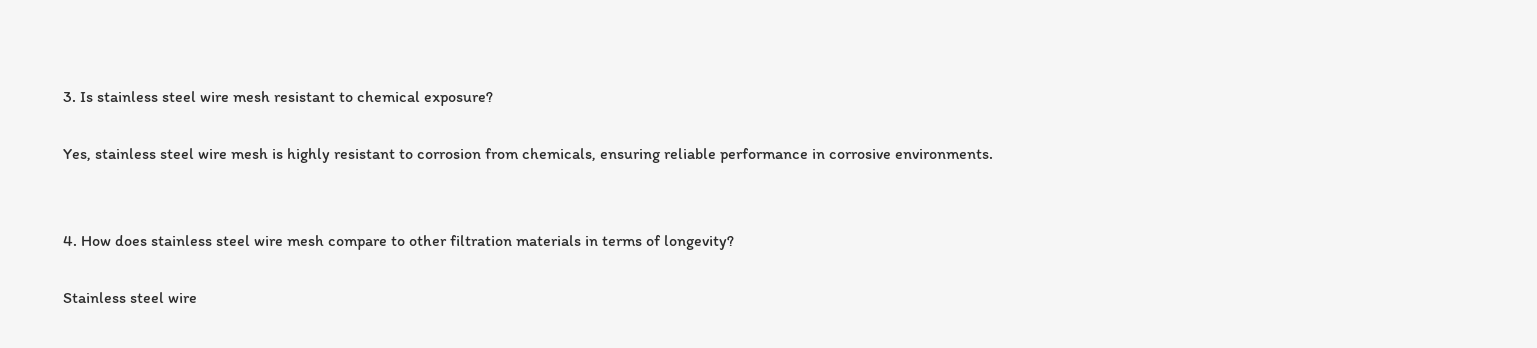3. Is stainless steel wire mesh resistant to chemical exposure?

Yes, stainless steel wire mesh is highly resistant to corrosion from chemicals, ensuring reliable performance in corrosive environments.


4. How does stainless steel wire mesh compare to other filtration materials in terms of longevity?

Stainless steel wire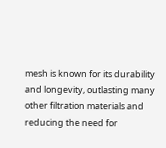mesh is known for its durability and longevity, outlasting many other filtration materials and reducing the need for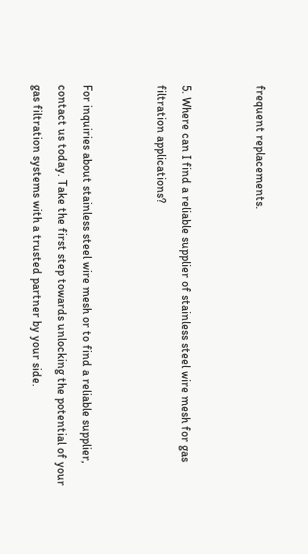frequent replacements.


5. Where can I find a reliable supplier of stainless steel wire mesh for gas filtration applications?


For inquiries about stainless steel wire mesh or to find a reliable supplier, contact us today. Take the first step towards unlocking the potential of your gas filtration systems with a trusted partner by your side.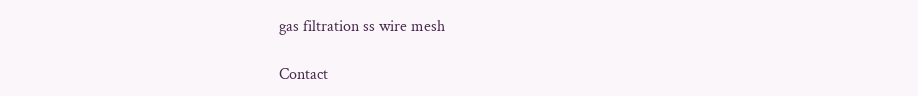gas filtration ss wire mesh

Contact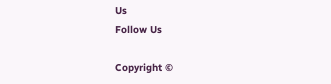Us
Follow Us

Copyright ©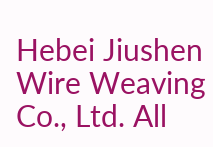Hebei Jiushen Wire Weaving Co., Ltd. All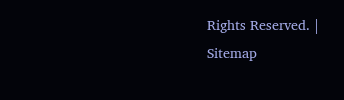Rights Reserved. | Sitemap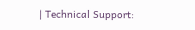| Technical Support: